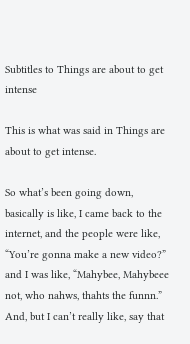Subtitles to Things are about to get intense

This is what was said in Things are about to get intense.

So what’s been going down, basically is like, I came back to the internet, and the people were like, “You’re gonna make a new video?” and I was like, “Mahybee, Mahybeee not, who nahws, thahts the funnn.” And, but I can’t really like, say that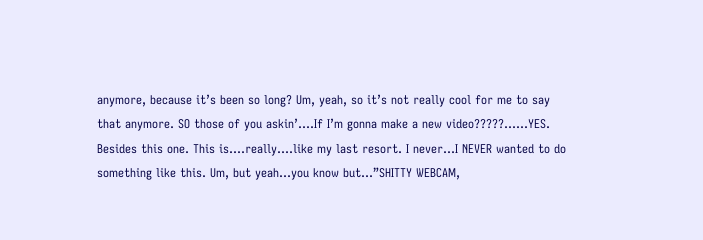anymore, because it’s been so long? Um, yeah, so it’s not really cool for me to say that anymore. SO those of you askin’….If I’m gonna make a new video?????……YES. Besides this one. This is….really….like my last resort. I never…I NEVER wanted to do something like this. Um, but yeah…you know but…”SHITTY WEBCAM,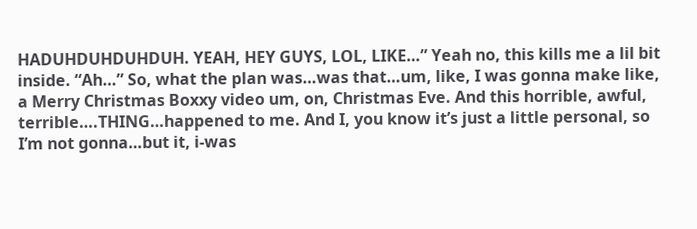HADUHDUHDUHDUH. YEAH, HEY GUYS, LOL, LIKE…” Yeah no, this kills me a lil bit inside. “Ah…” So, what the plan was…was that…um, like, I was gonna make like, a Merry Christmas Boxxy video um, on, Christmas Eve. And this horrible, awful, terrible….THING…happened to me. And I, you know it’s just a little personal, so I’m not gonna…but it, i-was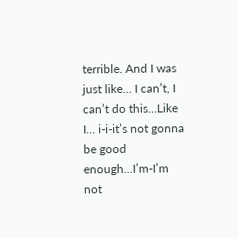terrible. And I was just like… I can’t, I can’t do this…Like I… i-i-it’s not gonna be good enough…I’m-I’m not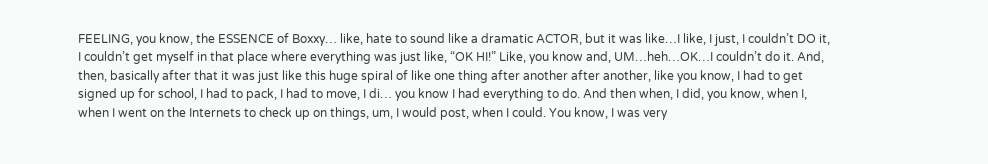FEELING, you know, the ESSENCE of Boxxy… like, hate to sound like a dramatic ACTOR, but it was like…I like, I just, I couldn’t DO it, I couldn’t get myself in that place where everything was just like, “OK HI!” Like, you know and, UM…heh…OK…I couldn’t do it. And, then, basically after that it was just like this huge spiral of like one thing after another after another, like you know, I had to get signed up for school, I had to pack, I had to move, I di… you know I had everything to do. And then when, I did, you know, when I, when I went on the Internets to check up on things, um, I would post, when I could. You know, I was very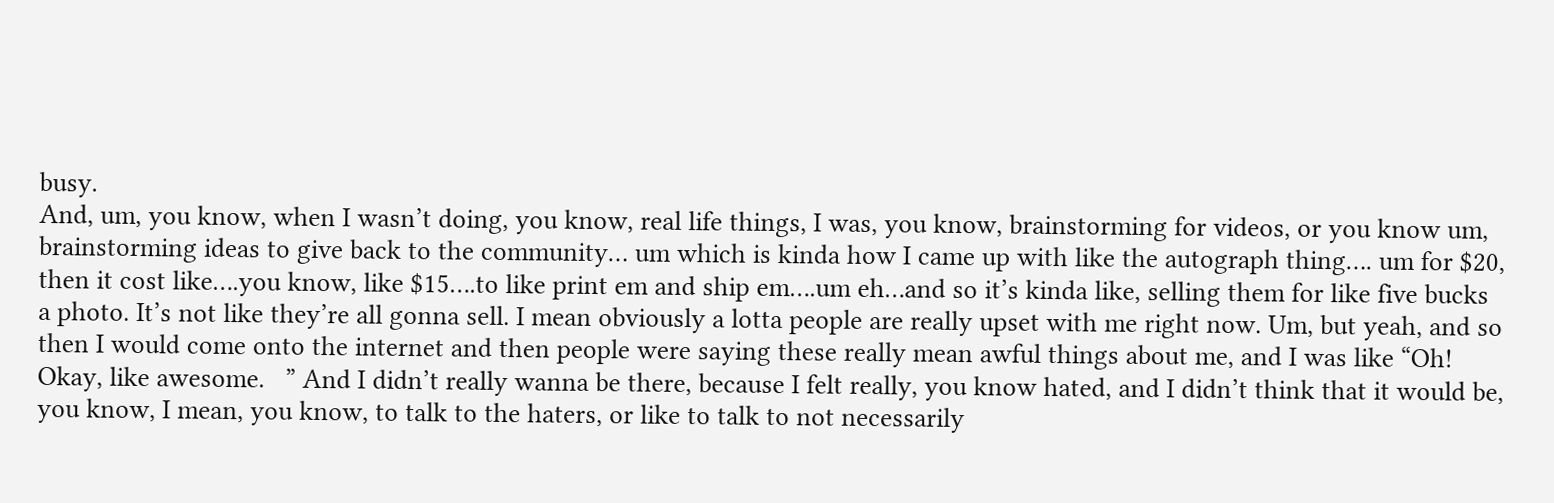busy.
And, um, you know, when I wasn’t doing, you know, real life things, I was, you know, brainstorming for videos, or you know um, brainstorming ideas to give back to the community… um which is kinda how I came up with like the autograph thing…. um for $20, then it cost like….you know, like $15….to like print em and ship em….um eh…and so it’s kinda like, selling them for like five bucks a photo. It’s not like they’re all gonna sell. I mean obviously a lotta people are really upset with me right now. Um, but yeah, and so then I would come onto the internet and then people were saying these really mean awful things about me, and I was like “Oh! Okay, like awesome.   ” And I didn’t really wanna be there, because I felt really, you know hated, and I didn’t think that it would be, you know, I mean, you know, to talk to the haters, or like to talk to not necessarily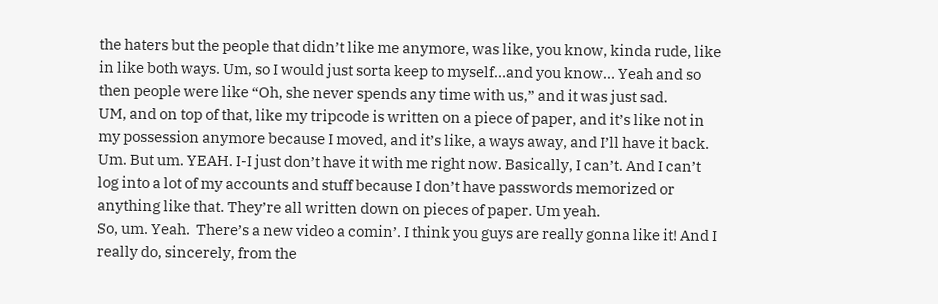the haters but the people that didn’t like me anymore, was like, you know, kinda rude, like in like both ways. Um, so I would just sorta keep to myself…and you know… Yeah and so then people were like “Oh, she never spends any time with us,” and it was just sad.
UM, and on top of that, like my tripcode is written on a piece of paper, and it’s like not in my possession anymore because I moved, and it’s like, a ways away, and I’ll have it back. Um. But um. YEAH. I-I just don’t have it with me right now. Basically, I can’t. And I can’t log into a lot of my accounts and stuff because I don’t have passwords memorized or anything like that. They’re all written down on pieces of paper. Um yeah.
So, um. Yeah.  There’s a new video a comin’. I think you guys are really gonna like it! And I really do, sincerely, from the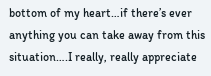bottom of my heart…if there’s ever anything you can take away from this situation….I really, really appreciate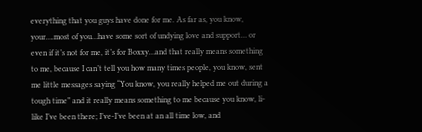everything that you guys have done for me. As far as, you know, your….most of you…have some sort of undying love and support… or even if it’s not for me, it’s for Boxxy…and that really means something to me, because I can’t tell you how many times people, you know, sent me little messages saying “You know, you really helped me out during a tough time” and it really means something to me because you know, li-like I’ve been there; I’ve-I’ve been at an all time low, and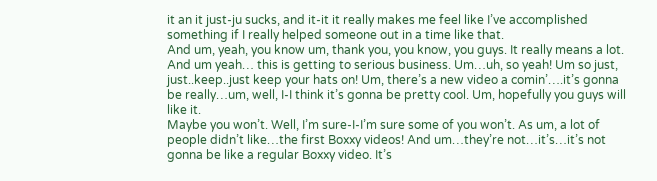it an it just-ju sucks, and it-it it really makes me feel like I’ve accomplished something if I really helped someone out in a time like that.
And um, yeah, you know um, thank you, you know, you guys. It really means a lot. And um yeah… this is getting to serious business. Um…uh, so yeah! Um so just, just..keep..just keep your hats on! Um, there’s a new video a comin’….it’s gonna be really…um, well, I-I think it’s gonna be pretty cool. Um, hopefully you guys will like it.
Maybe you won’t. Well, I’m sure-I-I’m sure some of you won’t. As um, a lot of people didn’t like…the first Boxxy videos! And um…they’re not…it’s…it’s not gonna be like a regular Boxxy video. It’s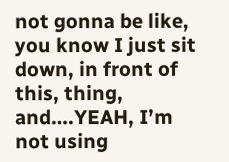not gonna be like, you know I just sit down, in front of this, thing, and….YEAH, I’m not using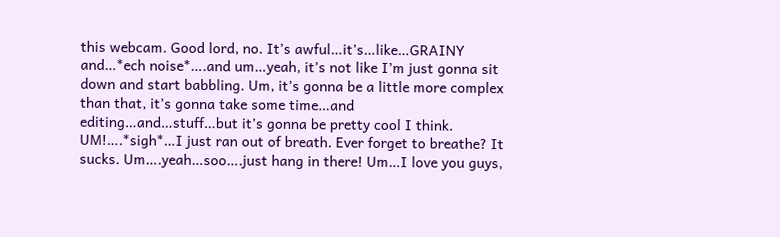this webcam. Good lord, no. It’s awful…it’s…like…GRAINY and…*ech noise*….and um…yeah, it’s not like I’m just gonna sit down and start babbling. Um, it’s gonna be a little more complex than that, it’s gonna take some time…and editing…and…stuff…but it’s gonna be pretty cool I think. UM!….*sigh*…I just ran out of breath. Ever forget to breathe? It sucks. Um….yeah…soo….just hang in there! Um…I love you guys,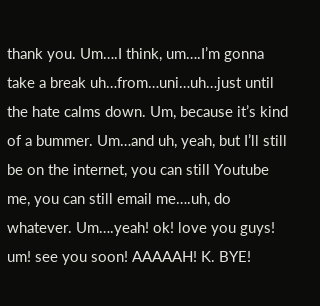thank you. Um….I think, um….I’m gonna take a break uh…from…uni…uh…just until the hate calms down. Um, because it’s kind of a bummer. Um…and uh, yeah, but I’ll still be on the internet, you can still Youtube me, you can still email me….uh, do whatever. Um….yeah! ok! love you guys! um! see you soon! AAAAAH! K. BYE!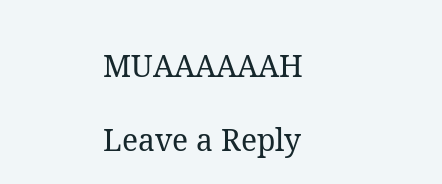MUAAAAAAH

Leave a Reply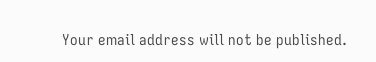Your email address will not be published.